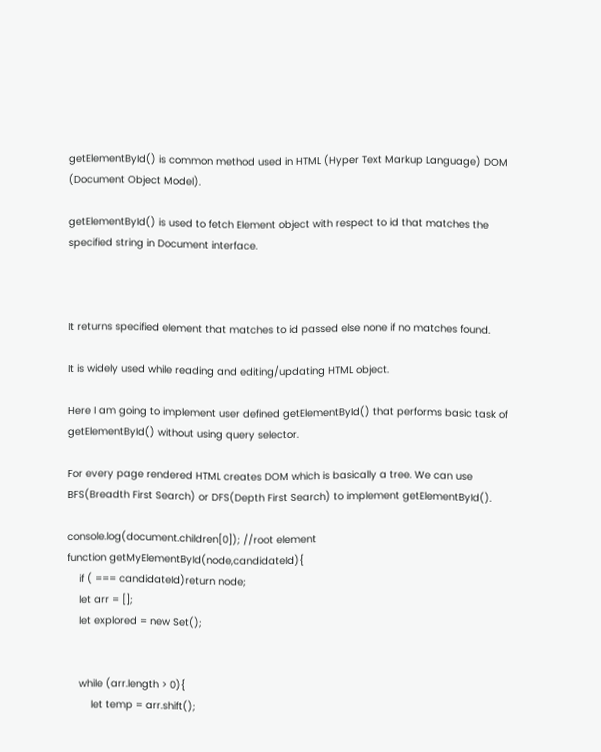getElementById() is common method used in HTML (Hyper Text Markup Language) DOM (Document Object Model).

getElementById() is used to fetch Element object with respect to id that matches the specified string in Document interface.



It returns specified element that matches to id passed else none if no matches found.

It is widely used while reading and editing/updating HTML object.

Here I am going to implement user defined getElementById() that performs basic task of getElementById() without using query selector.

For every page rendered HTML creates DOM which is basically a tree. We can use BFS(Breadth First Search) or DFS(Depth First Search) to implement getElementById().

console.log(document.children[0]); //root element
function getMyElementById(node,candidateId){
    if ( === candidateId)return node;
    let arr = [];
    let explored = new Set();


    while (arr.length > 0){
        let temp = arr.shift();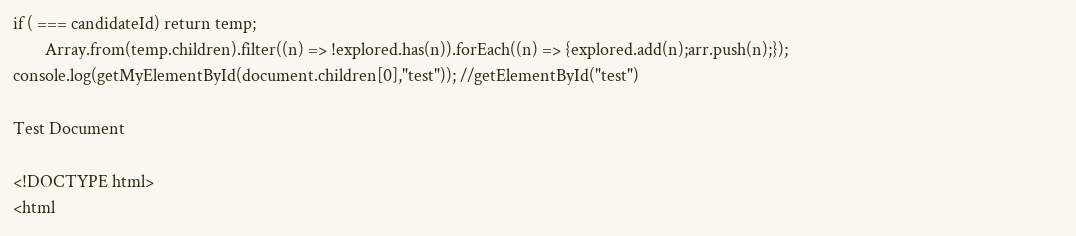if ( === candidateId) return temp;
        Array.from(temp.children).filter((n) => !explored.has(n)).forEach((n) => {explored.add(n);arr.push(n);});
console.log(getMyElementById(document.children[0],"test")); //getElementById("test")

Test Document

<!DOCTYPE html>
<html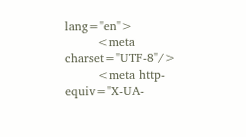lang="en">
        <meta charset="UTF-8"/>
        <meta http-equiv="X-UA-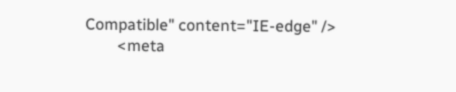Compatible" content="IE-edge" />
        <meta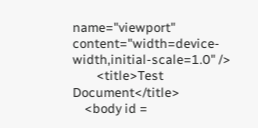name="viewport" content="width=device-width,initial-scale=1.0" />
        <title>Test Document</title>
    <body id =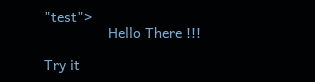"test">
                Hello There !!!

Try it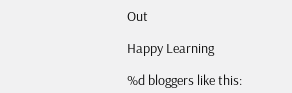Out

Happy Learning

%d bloggers like this: